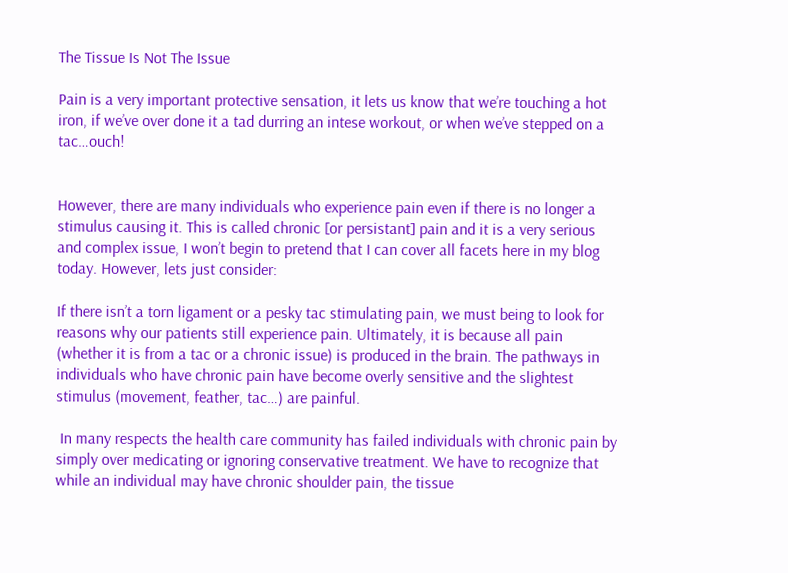The Tissue Is Not The Issue

Pain is a very important protective sensation, it lets us know that we’re touching a hot iron, if we’ve over done it a tad durring an intese workout, or when we’ve stepped on a tac…ouch!


However, there are many individuals who experience pain even if there is no longer a stimulus causing it. This is called chronic [or persistant] pain and it is a very serious and complex issue, I won’t begin to pretend that I can cover all facets here in my blog today. However, lets just consider:

If there isn’t a torn ligament or a pesky tac stimulating pain, we must being to look for reasons why our patients still experience pain. Ultimately, it is because all pain (whether it is from a tac or a chronic issue) is produced in the brain. The pathways in individuals who have chronic pain have become overly sensitive and the slightest stimulus (movement, feather, tac…) are painful.

 In many respects the health care community has failed individuals with chronic pain by simply over medicating or ignoring conservative treatment. We have to recognize that while an individual may have chronic shoulder pain, the tissue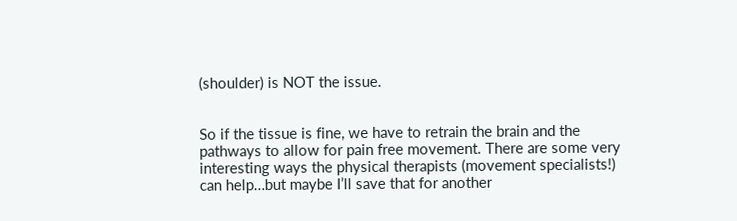(shoulder) is NOT the issue.


So if the tissue is fine, we have to retrain the brain and the pathways to allow for pain free movement. There are some very interesting ways the physical therapists (movement specialists!) can help…but maybe I’ll save that for another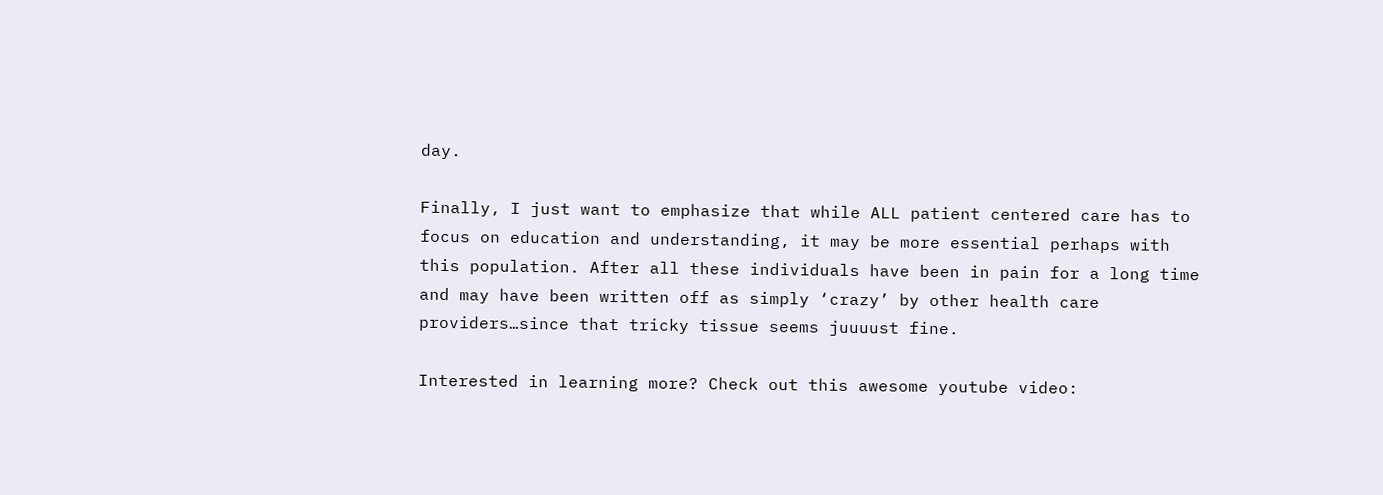day.

Finally, I just want to emphasize that while ALL patient centered care has to focus on education and understanding, it may be more essential perhaps with this population. After all these individuals have been in pain for a long time and may have been written off as simply ‘crazy’ by other health care providers…since that tricky tissue seems juuuust fine.

Interested in learning more? Check out this awesome youtube video: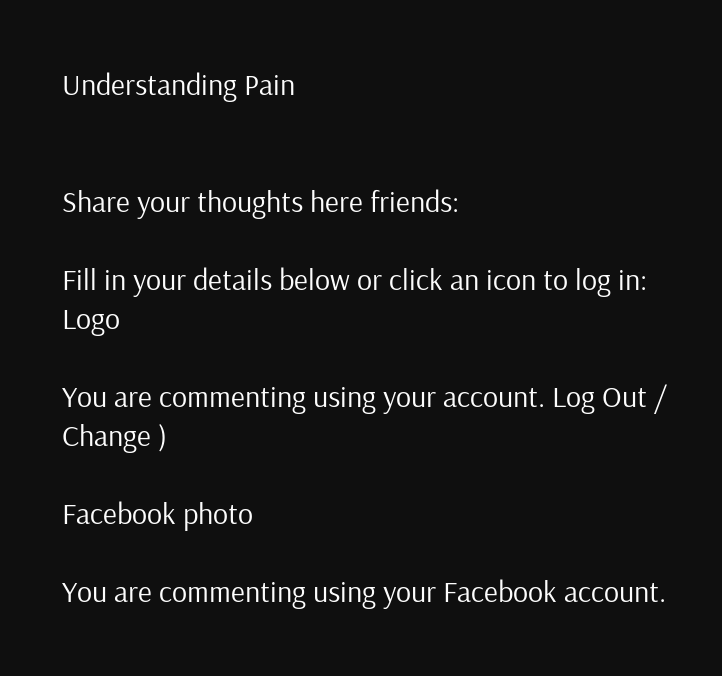Understanding Pain


Share your thoughts here friends:

Fill in your details below or click an icon to log in: Logo

You are commenting using your account. Log Out /  Change )

Facebook photo

You are commenting using your Facebook account.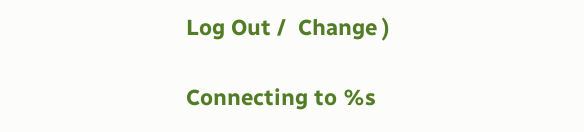Log Out /  Change )

Connecting to %s